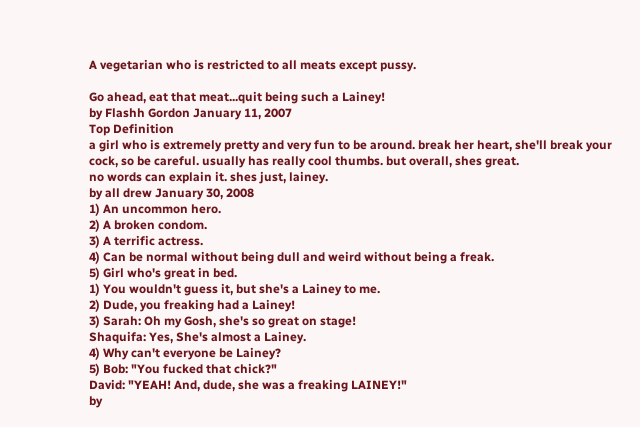A vegetarian who is restricted to all meats except pussy.

Go ahead, eat that meat...quit being such a Lainey!
by Flashh Gordon January 11, 2007
Top Definition
a girl who is extremely pretty and very fun to be around. break her heart, she'll break your cock, so be careful. usually has really cool thumbs. but overall, shes great.
no words can explain it. shes just, lainey.
by all drew January 30, 2008
1) An uncommon hero.
2) A broken condom.
3) A terrific actress.
4) Can be normal without being dull and weird without being a freak.
5) Girl who's great in bed.
1) You wouldn't guess it, but she's a Lainey to me.
2) Dude, you freaking had a Lainey!
3) Sarah: Oh my Gosh, she's so great on stage!
Shaquifa: Yes, She's almost a Lainey.
4) Why can't everyone be Lainey?
5) Bob: "You fucked that chick?"
David: "YEAH! And, dude, she was a freaking LAINEY!"
by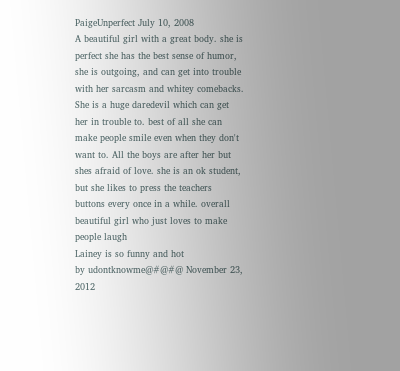PaigeUnperfect July 10, 2008
A beautiful girl with a great body. she is perfect she has the best sense of humor, she is outgoing, and can get into trouble with her sarcasm and whitey comebacks. She is a huge daredevil which can get her in trouble to. best of all she can make people smile even when they don't want to. All the boys are after her but shes afraid of love. she is an ok student, but she likes to press the teachers buttons every once in a while. overall beautiful girl who just loves to make people laugh
Lainey is so funny and hot
by udontknowme@#@#@ November 23, 2012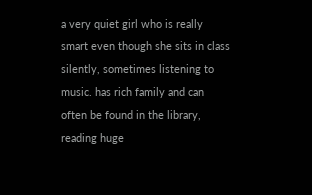a very quiet girl who is really smart even though she sits in class silently, sometimes listening to music. has rich family and can often be found in the library, reading huge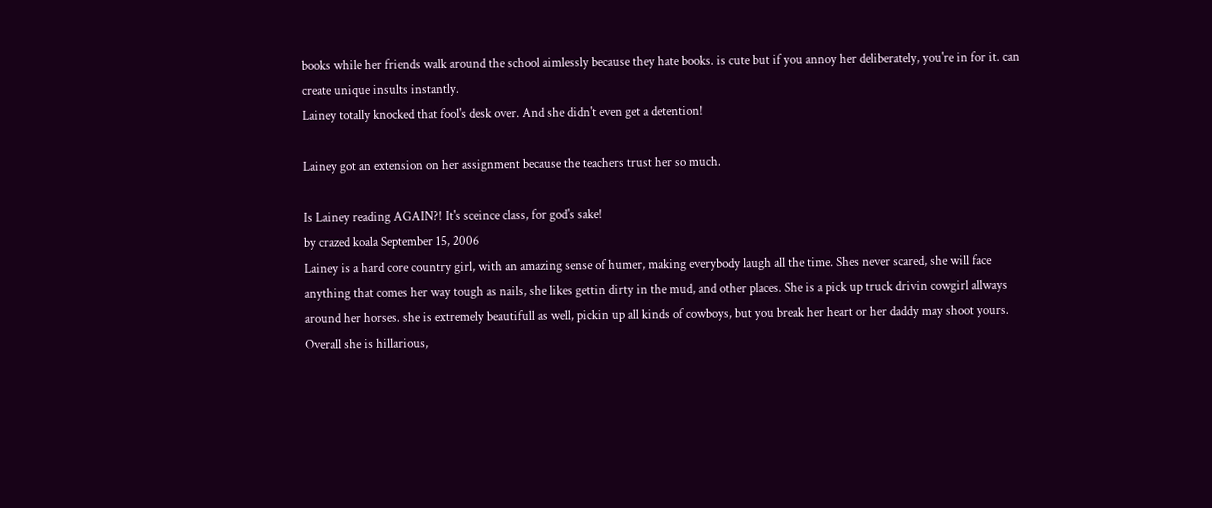books while her friends walk around the school aimlessly because they hate books. is cute but if you annoy her deliberately, you're in for it. can create unique insults instantly.
Lainey totally knocked that fool's desk over. And she didn't even get a detention!

Lainey got an extension on her assignment because the teachers trust her so much.

Is Lainey reading AGAIN?! It's sceince class, for god's sake!
by crazed koala September 15, 2006
Lainey is a hard core country girl, with an amazing sense of humer, making everybody laugh all the time. Shes never scared, she will face anything that comes her way tough as nails, she likes gettin dirty in the mud, and other places. She is a pick up truck drivin cowgirl allways around her horses. she is extremely beautifull as well, pickin up all kinds of cowboys, but you break her heart or her daddy may shoot yours. Overall she is hillarious,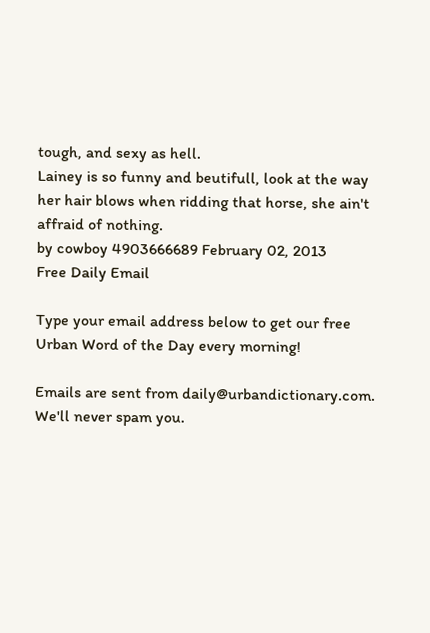tough, and sexy as hell.
Lainey is so funny and beutifull, look at the way her hair blows when ridding that horse, she ain't affraid of nothing.
by cowboy 4903666689 February 02, 2013
Free Daily Email

Type your email address below to get our free Urban Word of the Day every morning!

Emails are sent from daily@urbandictionary.com. We'll never spam you.